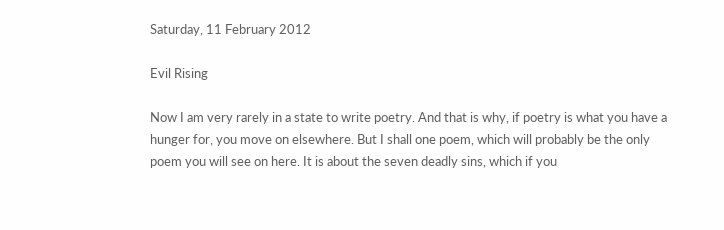Saturday, 11 February 2012

Evil Rising

Now I am very rarely in a state to write poetry. And that is why, if poetry is what you have a hunger for, you move on elsewhere. But I shall one poem, which will probably be the only poem you will see on here. It is about the seven deadly sins, which if you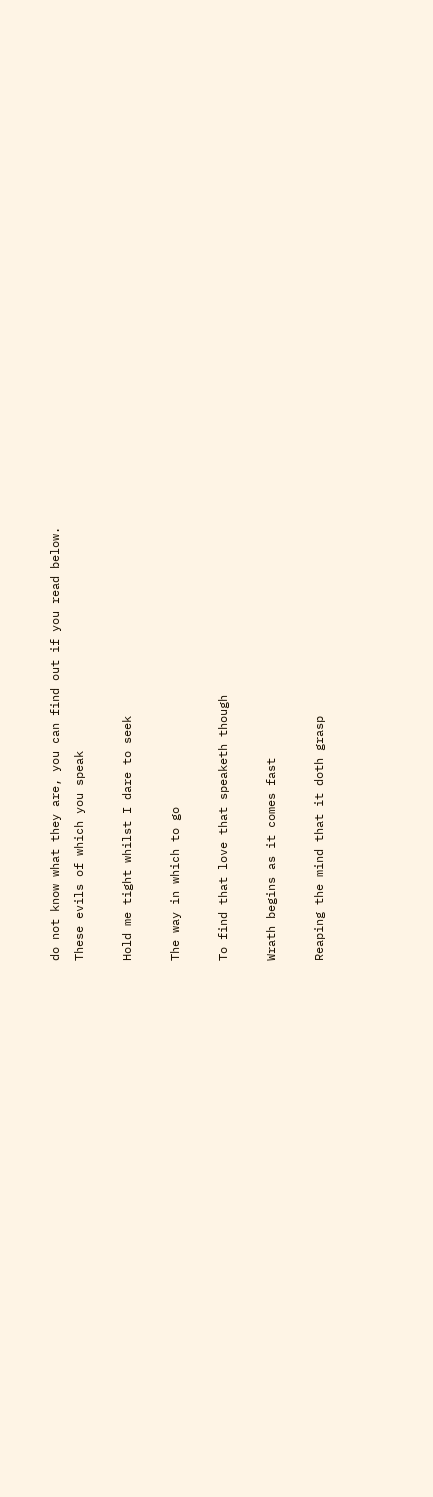do not know what they are, you can find out if you read below.
These evils of which you speak

Hold me tight whilst I dare to seek

The way in which to go

To find that love that speaketh though

Wrath begins as it comes fast

Reaping the mind that it doth grasp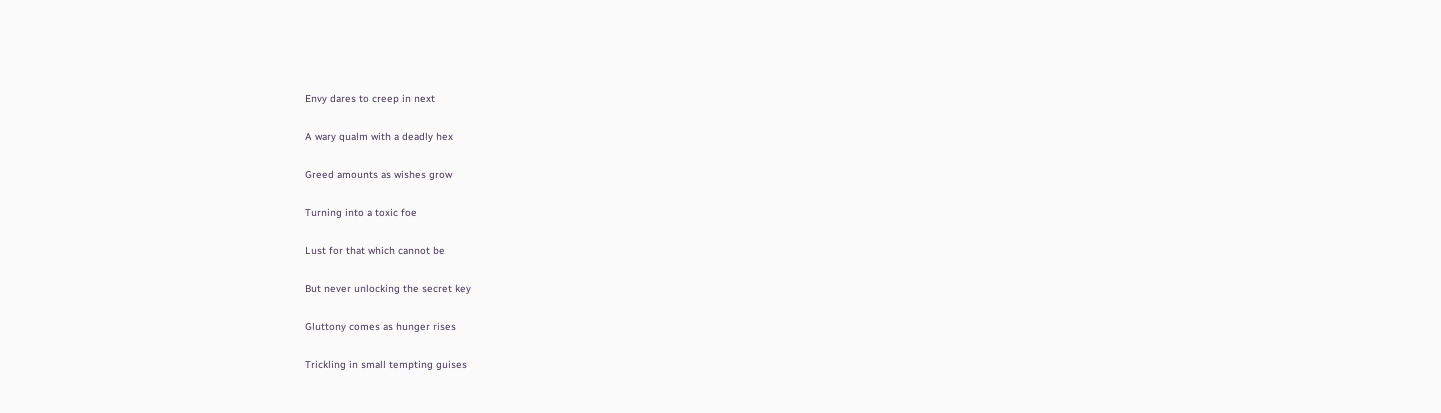Envy dares to creep in next

A wary qualm with a deadly hex

Greed amounts as wishes grow

Turning into a toxic foe

Lust for that which cannot be

But never unlocking the secret key

Gluttony comes as hunger rises

Trickling in small tempting guises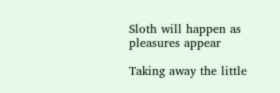Sloth will happen as pleasures appear

Taking away the little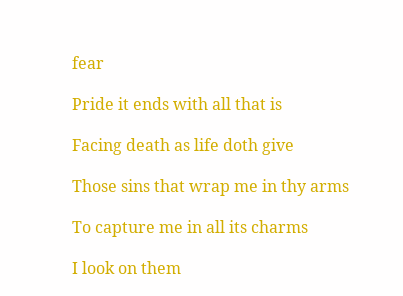fear

Pride it ends with all that is

Facing death as life doth give

Those sins that wrap me in thy arms

To capture me in all its charms

I look on them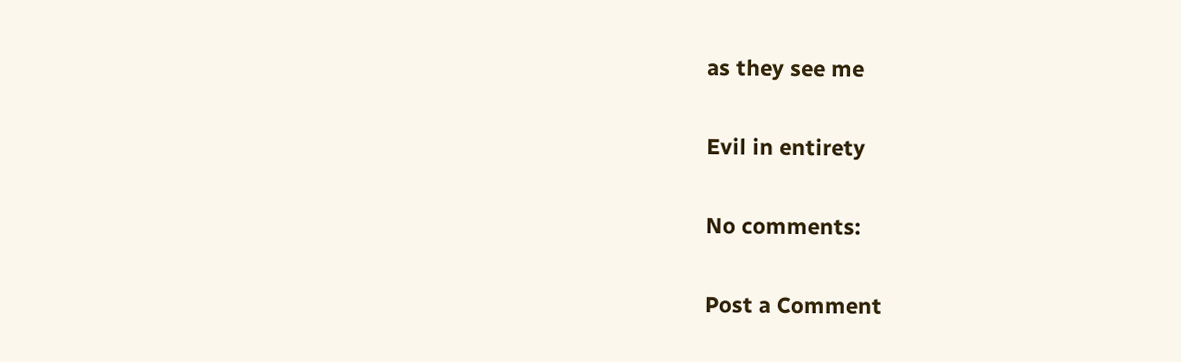as they see me

Evil in entirety

No comments:

Post a Comment